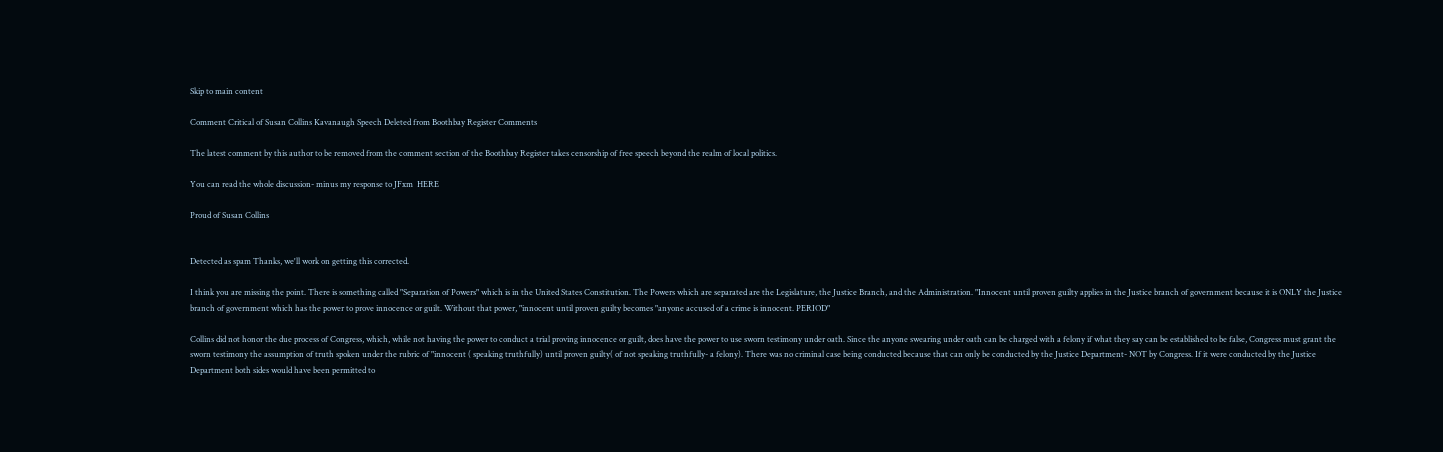Skip to main content

Comment Critical of Susan Collins Kavanaugh Speech Deleted from Boothbay Register Comments

The latest comment by this author to be removed from the comment section of the Boothbay Register takes censorship of free speech beyond the realm of local politics.

You can read the whole discussion- minus my response to JFxm  HERE

Proud of Susan Collins


Detected as spam Thanks, we'll work on getting this corrected.

I think you are missing the point. There is something called "Separation of Powers" which is in the United States Constitution. The Powers which are separated are the Legislature, the Justice Branch, and the Administration. "Innocent until proven guilty applies in the Justice branch of government because it is ONLY the Justice branch of government which has the power to prove innocence or guilt. Without that power, "innocent until proven guilty becomes "anyone accused of a crime is innocent. PERIOD"

Collins did not honor the due process of Congress, which, while not having the power to conduct a trial proving innocence or guilt, does have the power to use sworn testimony under oath. Since the anyone swearing under oath can be charged with a felony if what they say can be established to be false, Congress must grant the sworn testimony the assumption of truth spoken under the rubric of "innocent ( speaking truthfully) until proven guilty( of not speaking truthfully- a felony). There was no criminal case being conducted because that can only be conducted by the Justice Department- NOT by Congress. If it were conducted by the Justice Department both sides would have been permitted to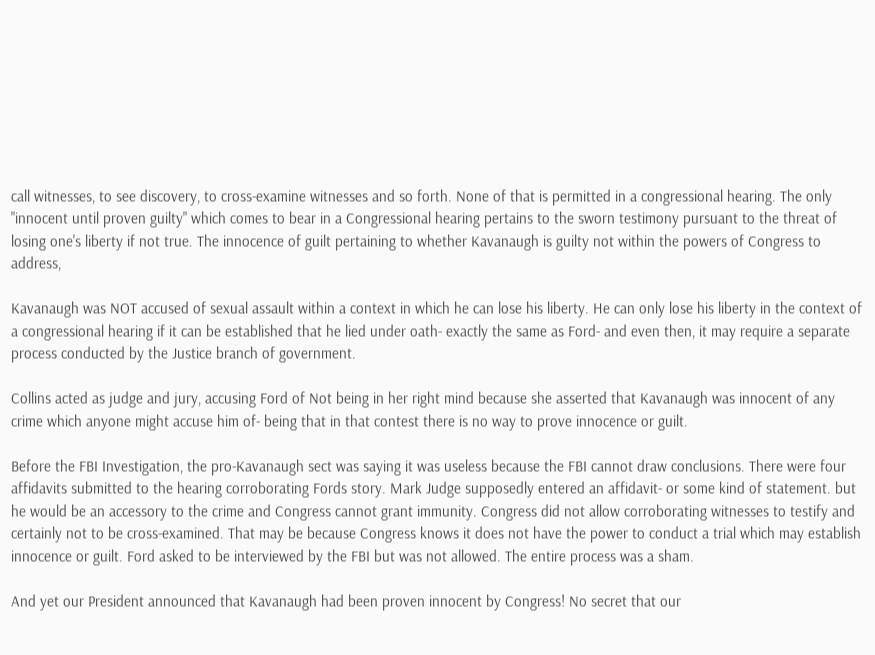call witnesses, to see discovery, to cross-examine witnesses and so forth. None of that is permitted in a congressional hearing. The only "innocent until proven guilty" which comes to bear in a Congressional hearing pertains to the sworn testimony pursuant to the threat of losing one's liberty if not true. The innocence of guilt pertaining to whether Kavanaugh is guilty not within the powers of Congress to address,

Kavanaugh was NOT accused of sexual assault within a context in which he can lose his liberty. He can only lose his liberty in the context of a congressional hearing if it can be established that he lied under oath- exactly the same as Ford- and even then, it may require a separate process conducted by the Justice branch of government.

Collins acted as judge and jury, accusing Ford of Not being in her right mind because she asserted that Kavanaugh was innocent of any crime which anyone might accuse him of- being that in that contest there is no way to prove innocence or guilt.

Before the FBI Investigation, the pro-Kavanaugh sect was saying it was useless because the FBI cannot draw conclusions. There were four affidavits submitted to the hearing corroborating Fords story. Mark Judge supposedly entered an affidavit- or some kind of statement. but he would be an accessory to the crime and Congress cannot grant immunity. Congress did not allow corroborating witnesses to testify and certainly not to be cross-examined. That may be because Congress knows it does not have the power to conduct a trial which may establish innocence or guilt. Ford asked to be interviewed by the FBI but was not allowed. The entire process was a sham.

And yet our President announced that Kavanaugh had been proven innocent by Congress! No secret that our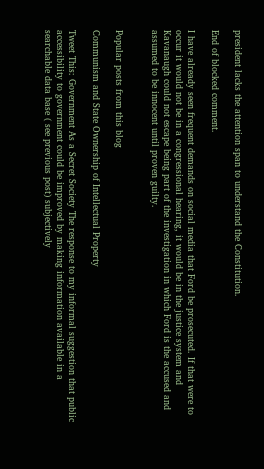president lacks the attention span to understand the Constitution.

End of blocked comment.

I have already seen frequent demands on social media that Ford be prosecuted. If that were to occur it would not be in a congressional hearing, it would be in the justice system and Kavanaugh could not escape being part of the investigation in which Ford is the accused and assumed to be innocent until proven guilty.


Popular posts from this blog

Communism and State Ownership of Intellectual Property

Tweet This: Government As a Secret Society The response to my informal suggestion that public accessibility to government could be improved by making information available in a searchable data base ( see previous post) subjectively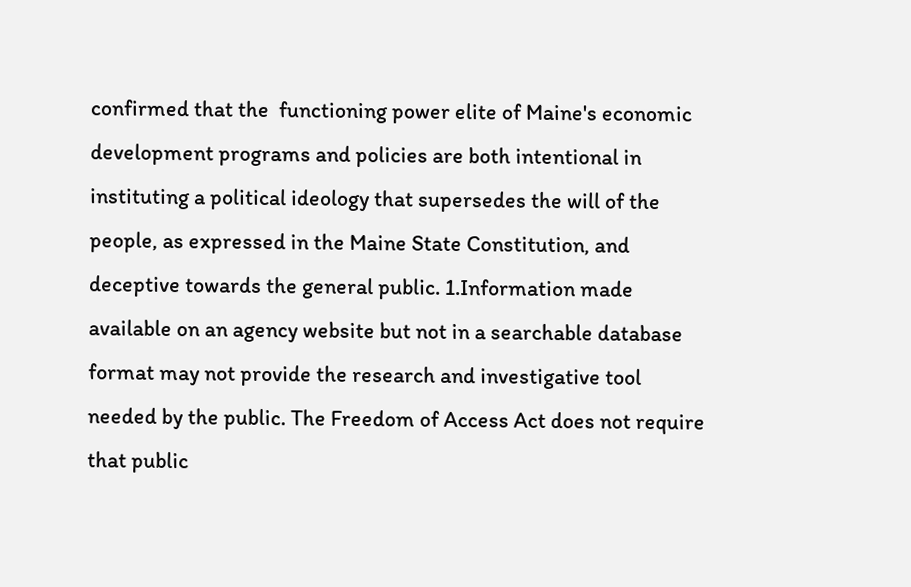confirmed that the  functioning power elite of Maine's economic development programs and policies are both intentional in instituting a political ideology that supersedes the will of the people, as expressed in the Maine State Constitution, and deceptive towards the general public. 1.Information made available on an agency website but not in a searchable database format may not provide the research and investigative tool needed by the public. The Freedom of Access Act does not require that public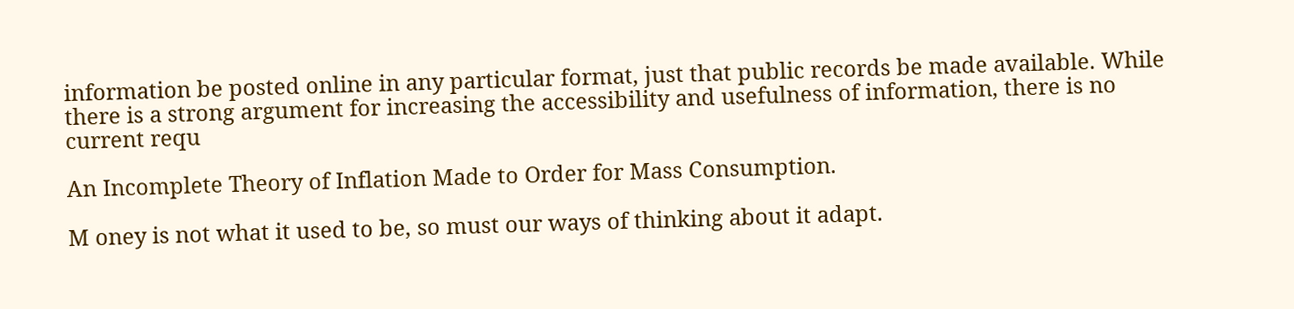information be posted online in any particular format, just that public records be made available. While there is a strong argument for increasing the accessibility and usefulness of information, there is no current requ

An Incomplete Theory of Inflation Made to Order for Mass Consumption.

M oney is not what it used to be, so must our ways of thinking about it adapt.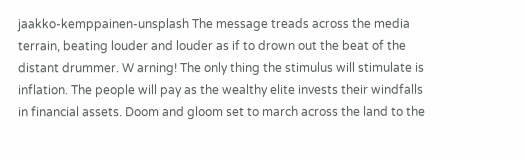jaakko-kemppainen-unsplash The message treads across the media terrain, beating louder and louder as if to drown out the beat of the distant drummer. W arning! The only thing the stimulus will stimulate is inflation. The people will pay as the wealthy elite invests their windfalls in financial assets. Doom and gloom set to march across the land to the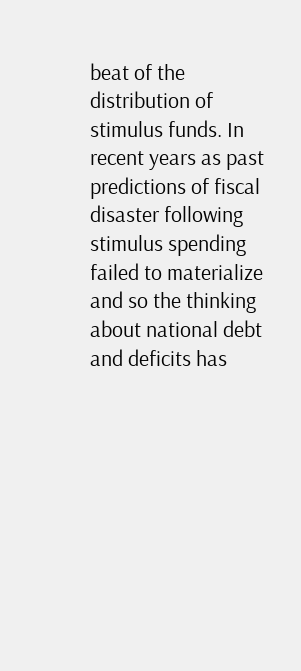beat of the distribution of stimulus funds. In recent years as past predictions of fiscal disaster following stimulus spending failed to materialize and so the thinking about national debt and deficits has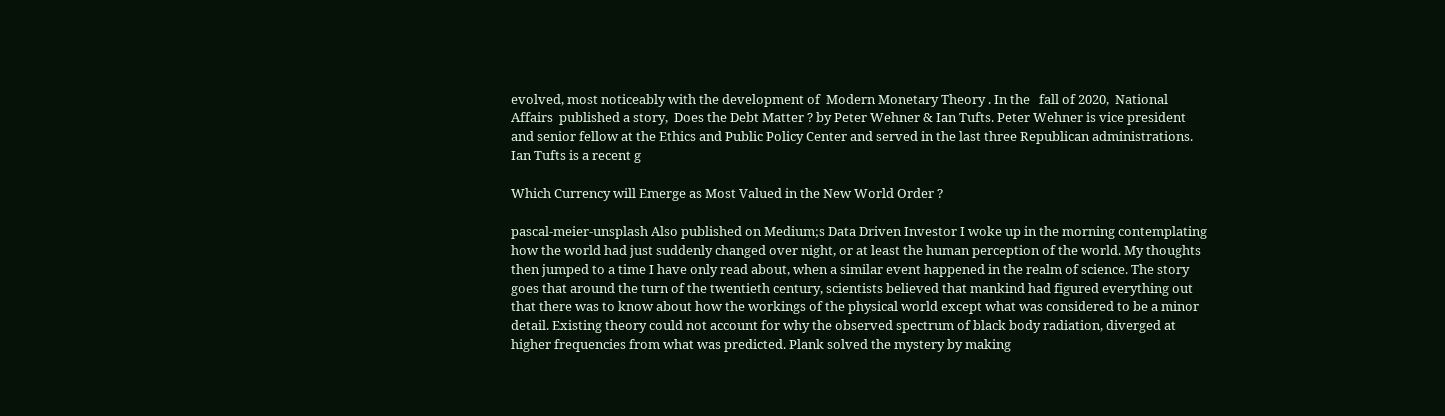evolved, most noticeably with the development of  Modern Monetary Theory . In the   fall of 2020,  National Affairs  published a story,  Does the Debt Matter ? by Peter Wehner & Ian Tufts. Peter Wehner is vice president and senior fellow at the Ethics and Public Policy Center and served in the last three Republican administrations. Ian Tufts is a recent g

Which Currency will Emerge as Most Valued in the New World Order ?

pascal-meier-unsplash Also published on Medium;s Data Driven Investor I woke up in the morning contemplating how the world had just suddenly changed over night, or at least the human perception of the world. My thoughts then jumped to a time I have only read about, when a similar event happened in the realm of science. The story goes that around the turn of the twentieth century, scientists believed that mankind had figured everything out that there was to know about how the workings of the physical world except what was considered to be a minor detail. Existing theory could not account for why the observed spectrum of black body radiation, diverged at higher frequencies from what was predicted. Plank solved the mystery by making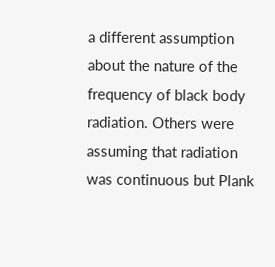a different assumption about the nature of the frequency of black body radiation. Others were assuming that radiation was continuous but Plank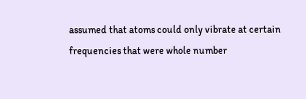assumed that atoms could only vibrate at certain frequencies that were whole number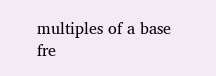multiples of a base fre